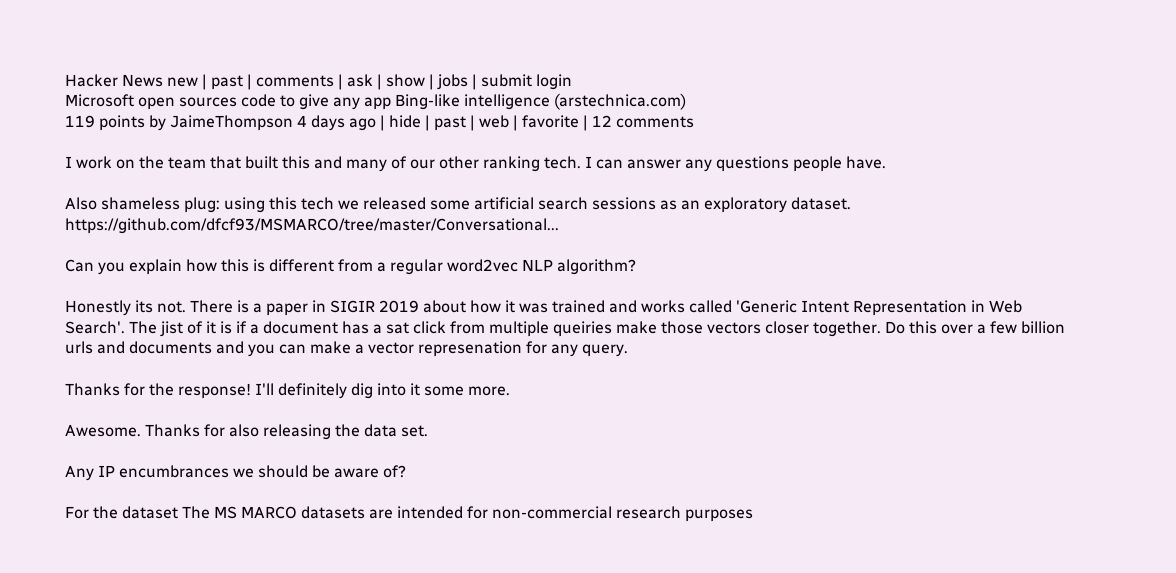Hacker News new | past | comments | ask | show | jobs | submit login
Microsoft open sources code to give any app Bing-like intelligence (arstechnica.com)
119 points by JaimeThompson 4 days ago | hide | past | web | favorite | 12 comments

I work on the team that built this and many of our other ranking tech. I can answer any questions people have.

Also shameless plug: using this tech we released some artificial search sessions as an exploratory dataset. https://github.com/dfcf93/MSMARCO/tree/master/Conversational...

Can you explain how this is different from a regular word2vec NLP algorithm?

Honestly its not. There is a paper in SIGIR 2019 about how it was trained and works called 'Generic Intent Representation in Web Search'. The jist of it is if a document has a sat click from multiple queiries make those vectors closer together. Do this over a few billion urls and documents and you can make a vector represenation for any query.

Thanks for the response! I'll definitely dig into it some more.

Awesome. Thanks for also releasing the data set.

Any IP encumbrances we should be aware of?

For the dataset The MS MARCO datasets are intended for non-commercial research purposes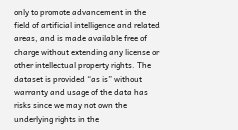only to promote advancement in the field of artificial intelligence and related areas, and is made available free of charge without extending any license or other intellectual property rights. The dataset is provided “as is” without warranty and usage of the data has risks since we may not own the underlying rights in the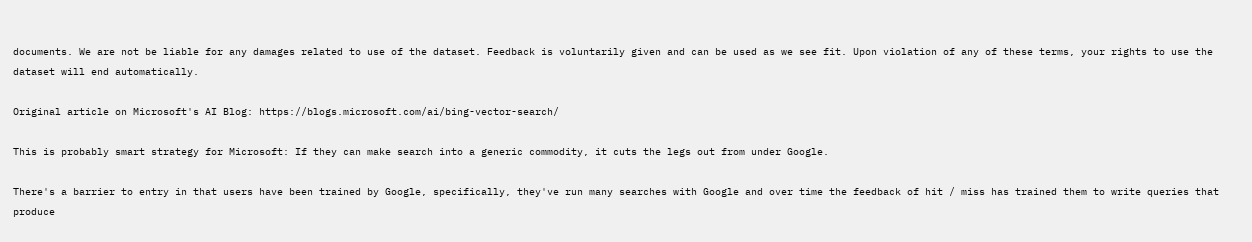documents. We are not be liable for any damages related to use of the dataset. Feedback is voluntarily given and can be used as we see fit. Upon violation of any of these terms, your rights to use the dataset will end automatically.

Original article on Microsoft's AI Blog: https://blogs.microsoft.com/ai/bing-vector-search/

This is probably smart strategy for Microsoft: If they can make search into a generic commodity, it cuts the legs out from under Google.

There's a barrier to entry in that users have been trained by Google, specifically, they've run many searches with Google and over time the feedback of hit / miss has trained them to write queries that produce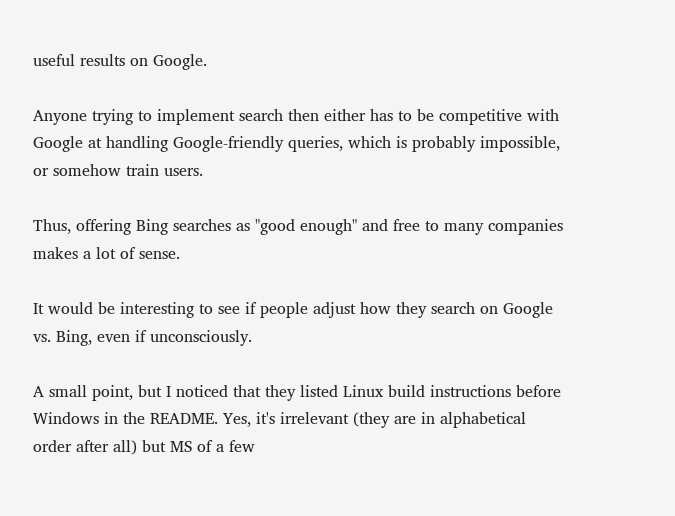useful results on Google.

Anyone trying to implement search then either has to be competitive with Google at handling Google-friendly queries, which is probably impossible, or somehow train users.

Thus, offering Bing searches as "good enough" and free to many companies makes a lot of sense.

It would be interesting to see if people adjust how they search on Google vs. Bing, even if unconsciously.

A small point, but I noticed that they listed Linux build instructions before Windows in the README. Yes, it's irrelevant (they are in alphabetical order after all) but MS of a few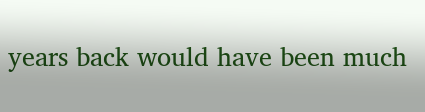years back would have been much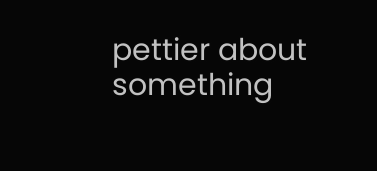pettier about something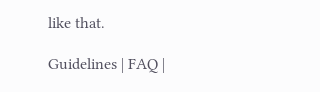like that.

Guidelines | FAQ |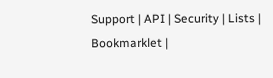Support | API | Security | Lists | Bookmarklet |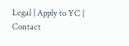Legal | Apply to YC | Contact